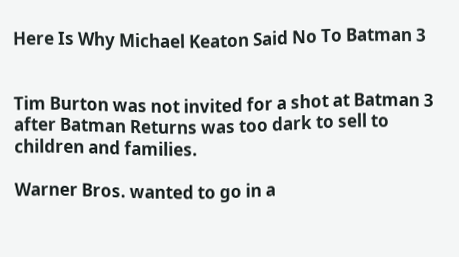Here Is Why Michael Keaton Said No To Batman 3


Tim Burton was not invited for a shot at Batman 3 after Batman Returns was too dark to sell to children and families.

Warner Bros. wanted to go in a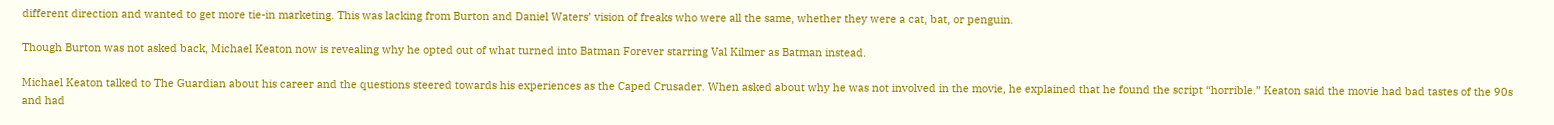different direction and wanted to get more tie-in marketing. This was lacking from Burton and Daniel Waters’ vision of freaks who were all the same, whether they were a cat, bat, or penguin.

Though Burton was not asked back, Michael Keaton now is revealing why he opted out of what turned into Batman Forever starring Val Kilmer as Batman instead.

Michael Keaton talked to The Guardian about his career and the questions steered towards his experiences as the Caped Crusader. When asked about why he was not involved in the movie, he explained that he found the script “horrible.” Keaton said the movie had bad tastes of the 90s and had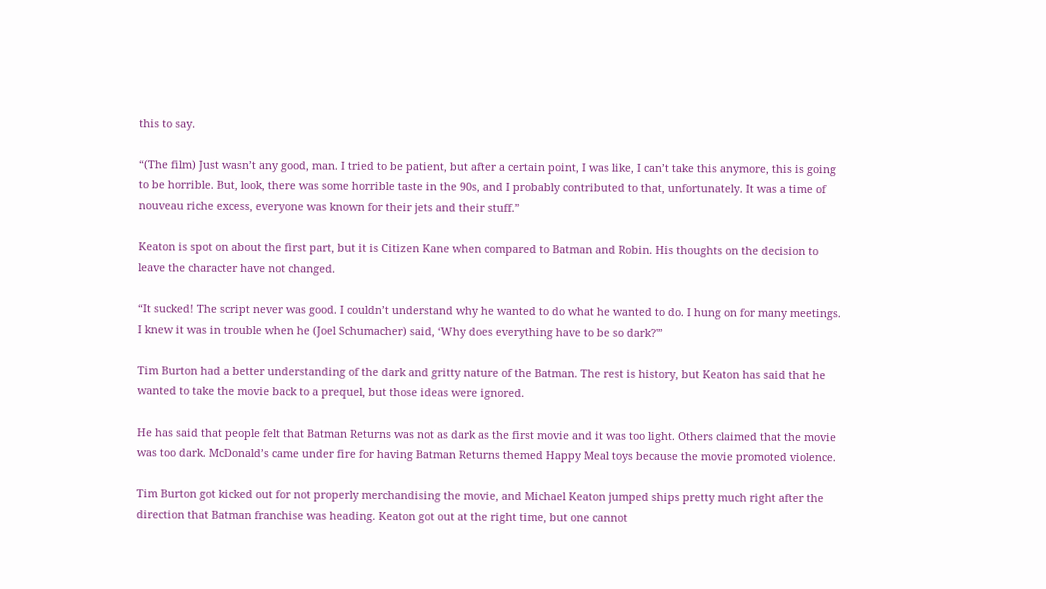this to say.

“(The film) Just wasn’t any good, man. I tried to be patient, but after a certain point, I was like, I can’t take this anymore, this is going to be horrible. But, look, there was some horrible taste in the 90s, and I probably contributed to that, unfortunately. It was a time of nouveau riche excess, everyone was known for their jets and their stuff.”

Keaton is spot on about the first part, but it is Citizen Kane when compared to Batman and Robin. His thoughts on the decision to leave the character have not changed.

“It sucked! The script never was good. I couldn’t understand why he wanted to do what he wanted to do. I hung on for many meetings. I knew it was in trouble when he (Joel Schumacher) said, ‘Why does everything have to be so dark?'”

Tim Burton had a better understanding of the dark and gritty nature of the Batman. The rest is history, but Keaton has said that he wanted to take the movie back to a prequel, but those ideas were ignored.

He has said that people felt that Batman Returns was not as dark as the first movie and it was too light. Others claimed that the movie was too dark. McDonald’s came under fire for having Batman Returns themed Happy Meal toys because the movie promoted violence.

Tim Burton got kicked out for not properly merchandising the movie, and Michael Keaton jumped ships pretty much right after the direction that Batman franchise was heading. Keaton got out at the right time, but one cannot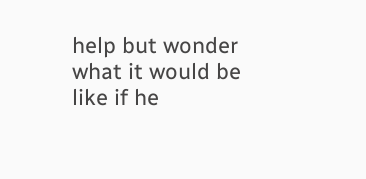help but wonder what it would be like if he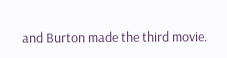and Burton made the third movie.